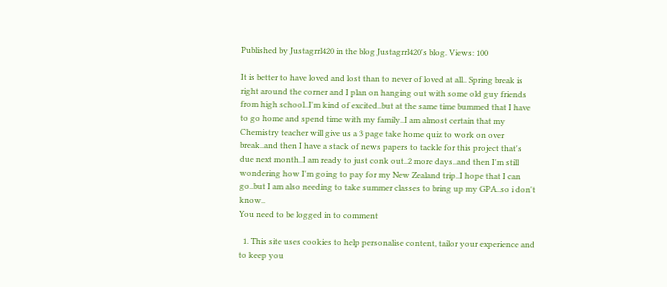Published by Justagrrl420 in the blog Justagrrl420's blog. Views: 100

It is better to have loved and lost than to never of loved at all.. Spring break is right around the corner and I plan on hanging out with some old guy friends from high school..I'm kind of excited..but at the same time bummed that I have to go home and spend time with my family..I am almost certain that my Chemistry teacher will give us a 3 page take home quiz to work on over break..and then I have a stack of news papers to tackle for this project that's due next month..I am ready to just conk out..2 more days..and then I'm still wondering how I'm going to pay for my New Zealand trip..I hope that I can go..but I am also needing to take summer classes to bring up my GPA..so i don't know..
You need to be logged in to comment

  1. This site uses cookies to help personalise content, tailor your experience and to keep you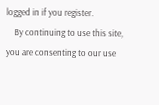logged in if you register.
    By continuing to use this site, you are consenting to our use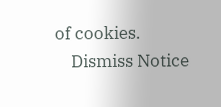of cookies.
    Dismiss Notice